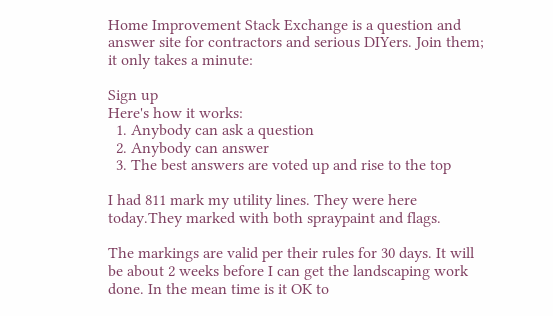Home Improvement Stack Exchange is a question and answer site for contractors and serious DIYers. Join them; it only takes a minute:

Sign up
Here's how it works:
  1. Anybody can ask a question
  2. Anybody can answer
  3. The best answers are voted up and rise to the top

I had 811 mark my utility lines. They were here today.They marked with both spraypaint and flags.

The markings are valid per their rules for 30 days. It will be about 2 weeks before I can get the landscaping work done. In the mean time is it OK to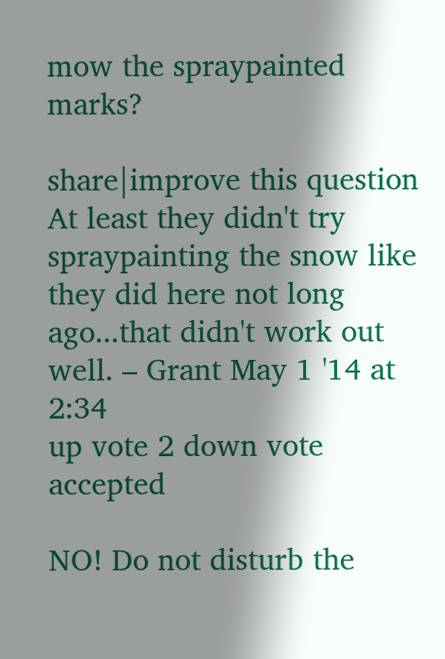mow the spraypainted marks?

share|improve this question
At least they didn't try spraypainting the snow like they did here not long ago...that didn't work out well. – Grant May 1 '14 at 2:34
up vote 2 down vote accepted

NO! Do not disturb the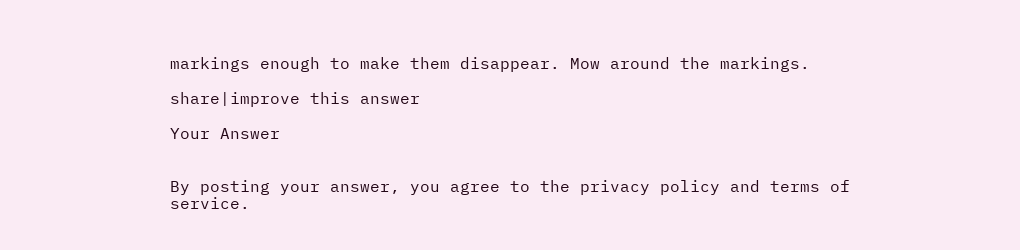markings enough to make them disappear. Mow around the markings.

share|improve this answer

Your Answer


By posting your answer, you agree to the privacy policy and terms of service.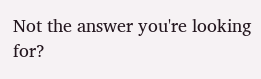Not the answer you're looking for?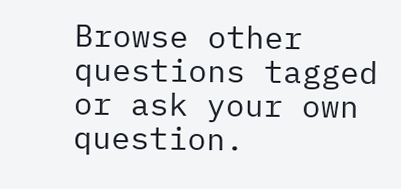Browse other questions tagged or ask your own question.